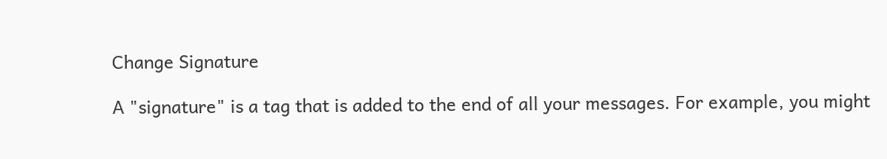Change Signature

A "signature" is a tag that is added to the end of all your messages. For example, you might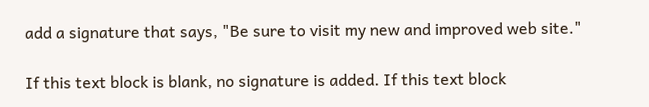add a signature that says, "Be sure to visit my new and improved web site."

If this text block is blank, no signature is added. If this text block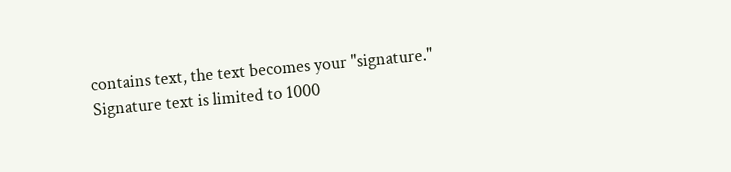contains text, the text becomes your "signature." Signature text is limited to 1000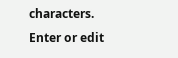characters. Enter or edit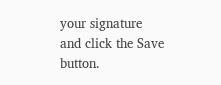your signature and click the Save button.